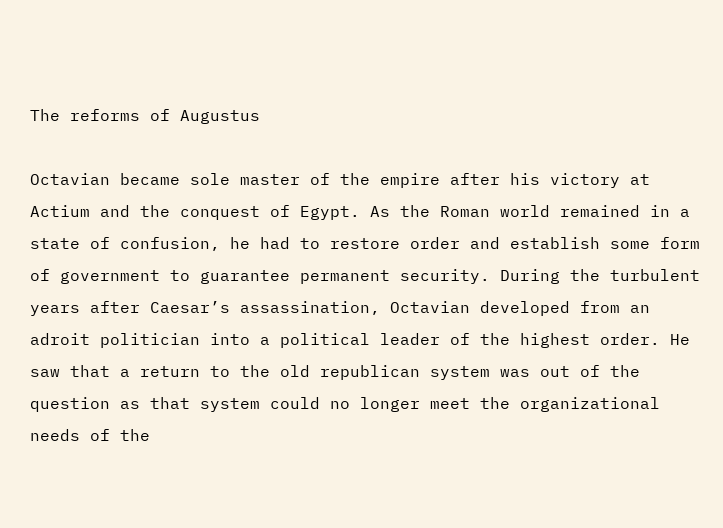The reforms of Augustus

Octavian became sole master of the empire after his victory at Actium and the conquest of Egypt. As the Roman world remained in a state of confusion, he had to restore order and establish some form of government to guarantee permanent security. During the turbulent years after Caesar’s assassination, Octavian developed from an adroit politician into a political leader of the highest order. He saw that a return to the old republican system was out of the question as that system could no longer meet the organizational needs of the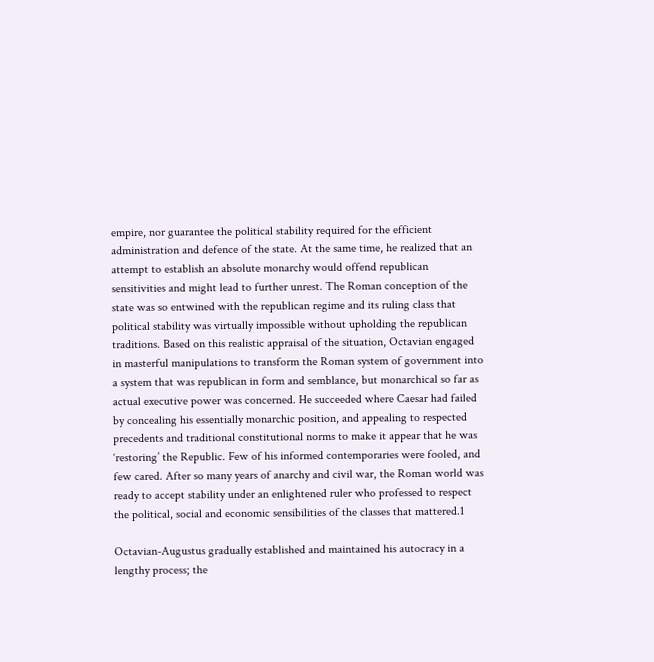empire, nor guarantee the political stability required for the efficient administration and defence of the state. At the same time, he realized that an attempt to establish an absolute monarchy would offend republican sensitivities and might lead to further unrest. The Roman conception of the state was so entwined with the republican regime and its ruling class that political stability was virtually impossible without upholding the republican traditions. Based on this realistic appraisal of the situation, Octavian engaged in masterful manipulations to transform the Roman system of government into a system that was republican in form and semblance, but monarchical so far as actual executive power was concerned. He succeeded where Caesar had failed by concealing his essentially monarchic position, and appealing to respected precedents and traditional constitutional norms to make it appear that he was ‘restoring’ the Republic. Few of his informed contemporaries were fooled, and few cared. After so many years of anarchy and civil war, the Roman world was ready to accept stability under an enlightened ruler who professed to respect the political, social and economic sensibilities of the classes that mattered.1

Octavian-Augustus gradually established and maintained his autocracy in a lengthy process; the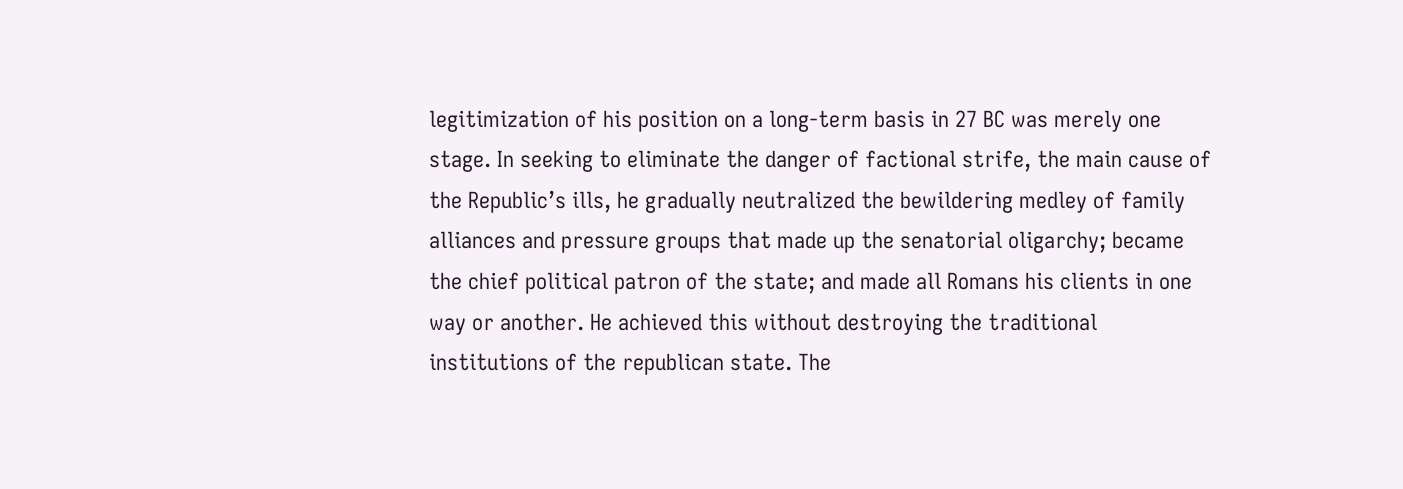legitimization of his position on a long-term basis in 27 BC was merely one stage. In seeking to eliminate the danger of factional strife, the main cause of the Republic’s ills, he gradually neutralized the bewildering medley of family alliances and pressure groups that made up the senatorial oligarchy; became the chief political patron of the state; and made all Romans his clients in one way or another. He achieved this without destroying the traditional institutions of the republican state. The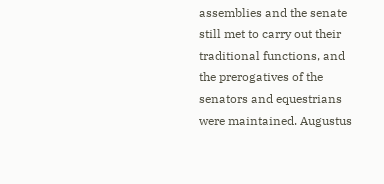assemblies and the senate still met to carry out their traditional functions, and the prerogatives of the senators and equestrians were maintained. Augustus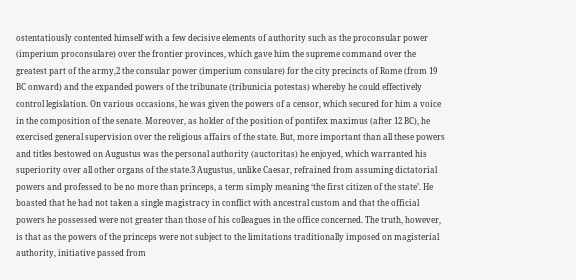ostentatiously contented himself with a few decisive elements of authority such as the proconsular power (imperium proconsulare) over the frontier provinces, which gave him the supreme command over the greatest part of the army,2 the consular power (imperium consulare) for the city precincts of Rome (from 19 BC onward) and the expanded powers of the tribunate (tribunicia potestas) whereby he could effectively control legislation. On various occasions, he was given the powers of a censor, which secured for him a voice in the composition of the senate. Moreover, as holder of the position of pontifex maximus (after 12 BC), he exercised general supervision over the religious affairs of the state. But, more important than all these powers and titles bestowed on Augustus was the personal authority (auctoritas) he enjoyed, which warranted his superiority over all other organs of the state.3 Augustus, unlike Caesar, refrained from assuming dictatorial powers and professed to be no more than princeps, a term simply meaning ‘the first citizen of the state’. He boasted that he had not taken a single magistracy in conflict with ancestral custom and that the official powers he possessed were not greater than those of his colleagues in the office concerned. The truth, however, is that as the powers of the princeps were not subject to the limitations traditionally imposed on magisterial authority, initiative passed from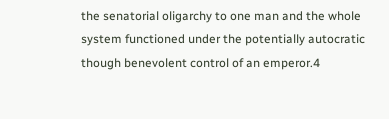the senatorial oligarchy to one man and the whole system functioned under the potentially autocratic though benevolent control of an emperor.4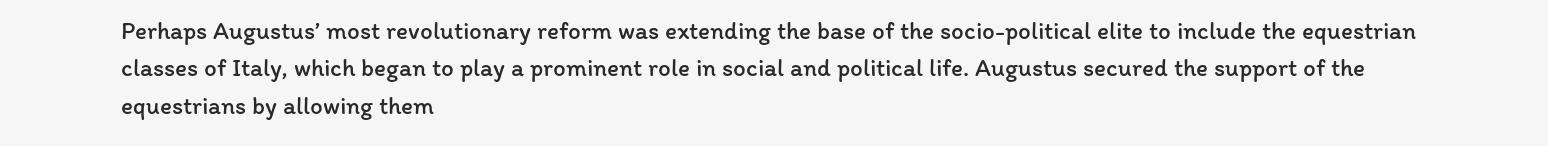Perhaps Augustus’ most revolutionary reform was extending the base of the socio-political elite to include the equestrian classes of Italy, which began to play a prominent role in social and political life. Augustus secured the support of the equestrians by allowing them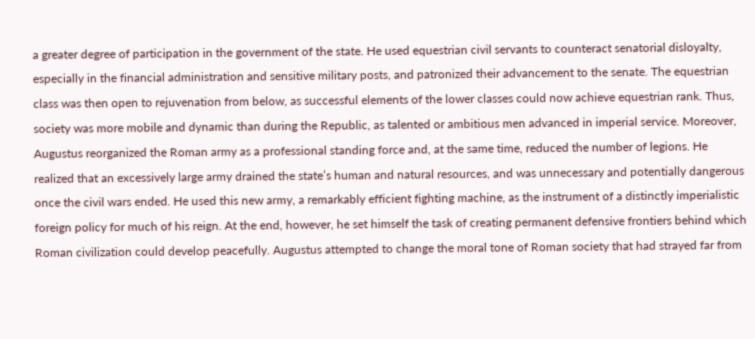a greater degree of participation in the government of the state. He used equestrian civil servants to counteract senatorial disloyalty, especially in the financial administration and sensitive military posts, and patronized their advancement to the senate. The equestrian class was then open to rejuvenation from below, as successful elements of the lower classes could now achieve equestrian rank. Thus, society was more mobile and dynamic than during the Republic, as talented or ambitious men advanced in imperial service. Moreover, Augustus reorganized the Roman army as a professional standing force and, at the same time, reduced the number of legions. He realized that an excessively large army drained the state’s human and natural resources, and was unnecessary and potentially dangerous once the civil wars ended. He used this new army, a remarkably efficient fighting machine, as the instrument of a distinctly imperialistic foreign policy for much of his reign. At the end, however, he set himself the task of creating permanent defensive frontiers behind which Roman civilization could develop peacefully. Augustus attempted to change the moral tone of Roman society that had strayed far from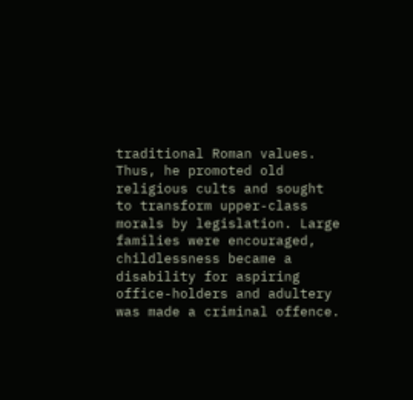traditional Roman values. Thus, he promoted old religious cults and sought to transform upper-class morals by legislation. Large families were encouraged, childlessness became a disability for aspiring office-holders and adultery was made a criminal offence.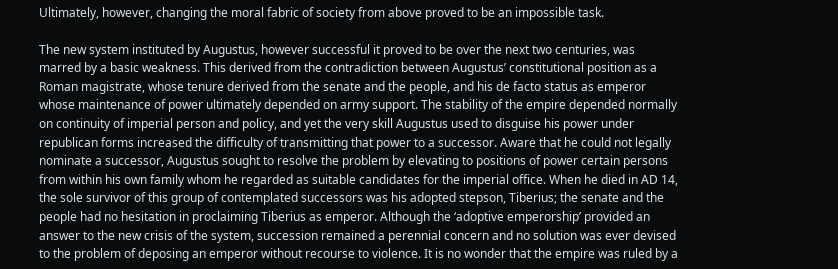Ultimately, however, changing the moral fabric of society from above proved to be an impossible task.

The new system instituted by Augustus, however successful it proved to be over the next two centuries, was marred by a basic weakness. This derived from the contradiction between Augustus’ constitutional position as a Roman magistrate, whose tenure derived from the senate and the people, and his de facto status as emperor whose maintenance of power ultimately depended on army support. The stability of the empire depended normally on continuity of imperial person and policy, and yet the very skill Augustus used to disguise his power under republican forms increased the difficulty of transmitting that power to a successor. Aware that he could not legally nominate a successor, Augustus sought to resolve the problem by elevating to positions of power certain persons from within his own family whom he regarded as suitable candidates for the imperial office. When he died in AD 14, the sole survivor of this group of contemplated successors was his adopted stepson, Tiberius; the senate and the people had no hesitation in proclaiming Tiberius as emperor. Although the ‘adoptive emperorship’ provided an answer to the new crisis of the system, succession remained a perennial concern and no solution was ever devised to the problem of deposing an emperor without recourse to violence. It is no wonder that the empire was ruled by a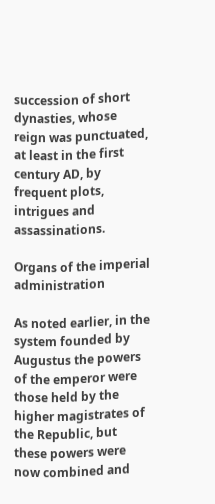succession of short dynasties, whose reign was punctuated, at least in the first century AD, by frequent plots, intrigues and assassinations.

Organs of the imperial administration

As noted earlier, in the system founded by Augustus the powers of the emperor were those held by the higher magistrates of the Republic, but these powers were now combined and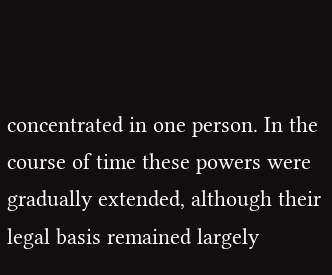concentrated in one person. In the course of time these powers were gradually extended, although their legal basis remained largely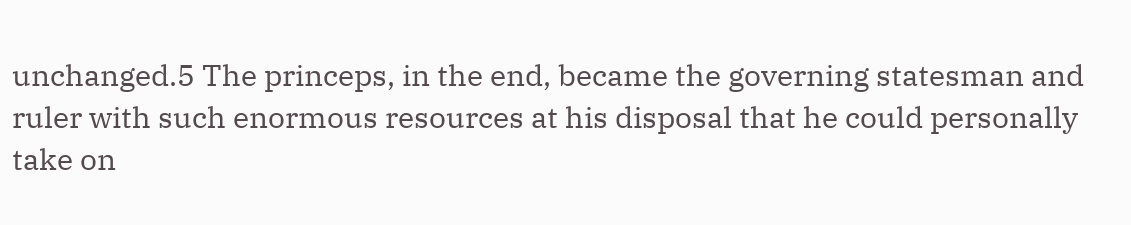unchanged.5 The princeps, in the end, became the governing statesman and ruler with such enormous resources at his disposal that he could personally take on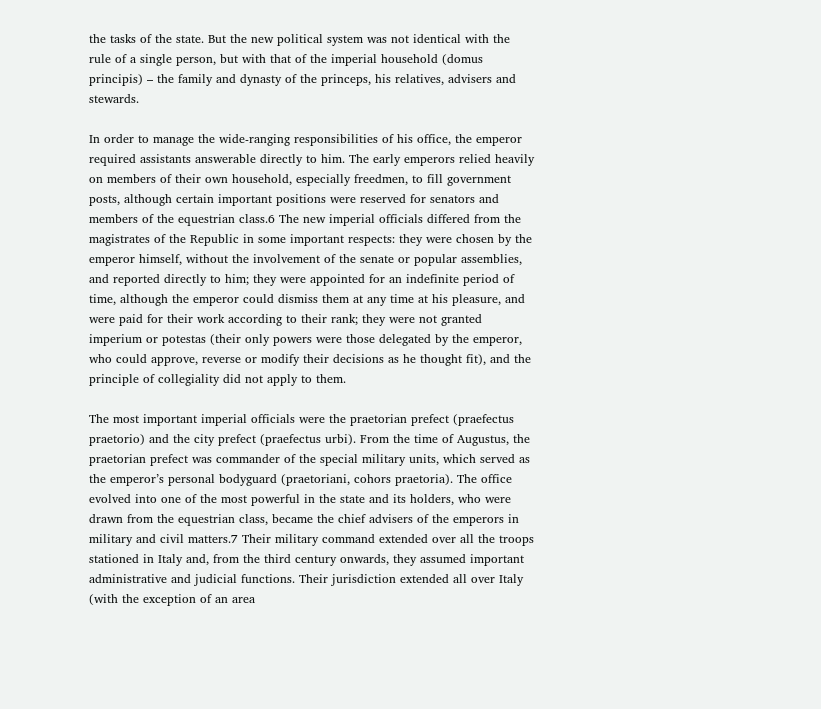the tasks of the state. But the new political system was not identical with the rule of a single person, but with that of the imperial household (domus principis) – the family and dynasty of the princeps, his relatives, advisers and stewards.

In order to manage the wide-ranging responsibilities of his office, the emperor required assistants answerable directly to him. The early emperors relied heavily on members of their own household, especially freedmen, to fill government posts, although certain important positions were reserved for senators and members of the equestrian class.6 The new imperial officials differed from the magistrates of the Republic in some important respects: they were chosen by the emperor himself, without the involvement of the senate or popular assemblies, and reported directly to him; they were appointed for an indefinite period of time, although the emperor could dismiss them at any time at his pleasure, and were paid for their work according to their rank; they were not granted imperium or potestas (their only powers were those delegated by the emperor, who could approve, reverse or modify their decisions as he thought fit), and the principle of collegiality did not apply to them.

The most important imperial officials were the praetorian prefect (praefectus praetorio) and the city prefect (praefectus urbi). From the time of Augustus, the praetorian prefect was commander of the special military units, which served as the emperor’s personal bodyguard (praetoriani, cohors praetoria). The office evolved into one of the most powerful in the state and its holders, who were drawn from the equestrian class, became the chief advisers of the emperors in military and civil matters.7 Their military command extended over all the troops stationed in Italy and, from the third century onwards, they assumed important administrative and judicial functions. Their jurisdiction extended all over Italy (with the exception of an area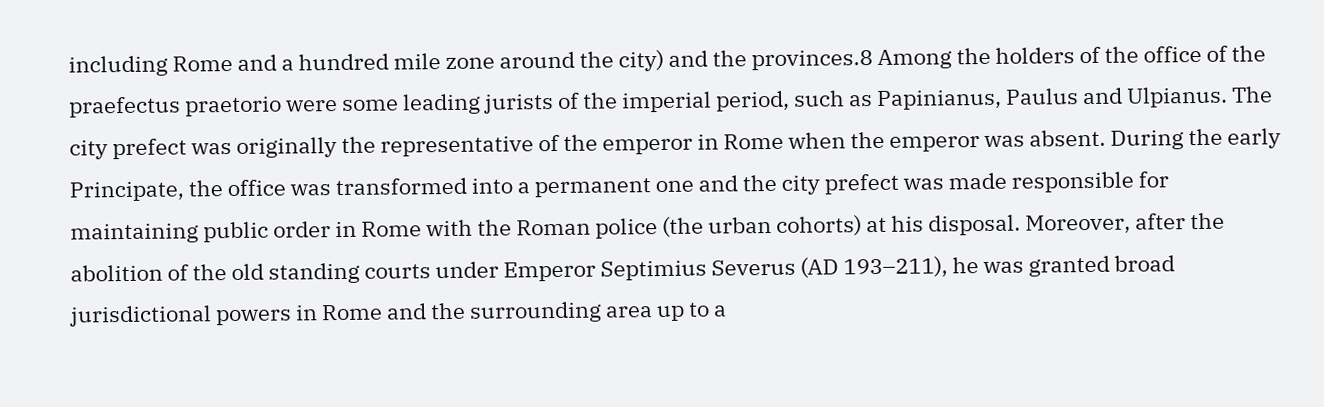including Rome and a hundred mile zone around the city) and the provinces.8 Among the holders of the office of the praefectus praetorio were some leading jurists of the imperial period, such as Papinianus, Paulus and Ulpianus. The city prefect was originally the representative of the emperor in Rome when the emperor was absent. During the early Principate, the office was transformed into a permanent one and the city prefect was made responsible for maintaining public order in Rome with the Roman police (the urban cohorts) at his disposal. Moreover, after the abolition of the old standing courts under Emperor Septimius Severus (AD 193–211), he was granted broad jurisdictional powers in Rome and the surrounding area up to a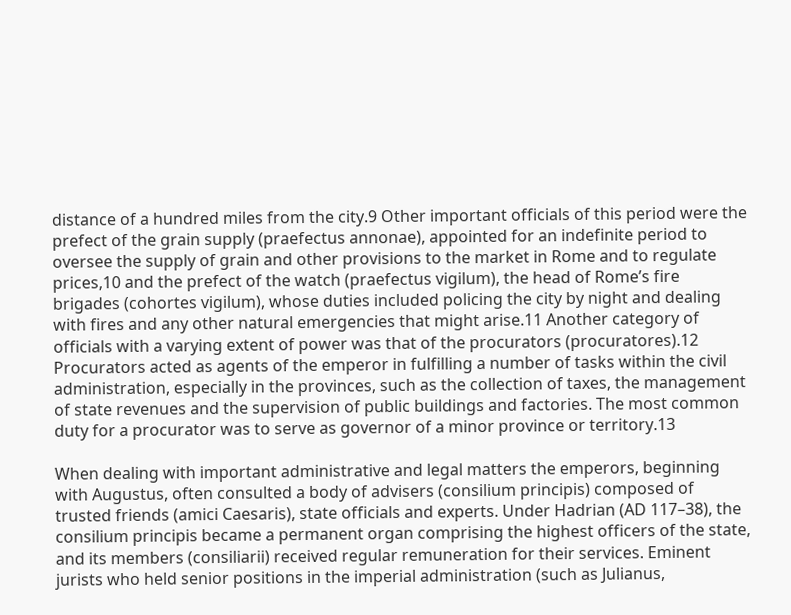distance of a hundred miles from the city.9 Other important officials of this period were the prefect of the grain supply (praefectus annonae), appointed for an indefinite period to oversee the supply of grain and other provisions to the market in Rome and to regulate prices,10 and the prefect of the watch (praefectus vigilum), the head of Rome’s fire brigades (cohortes vigilum), whose duties included policing the city by night and dealing with fires and any other natural emergencies that might arise.11 Another category of officials with a varying extent of power was that of the procurators (procuratores).12 Procurators acted as agents of the emperor in fulfilling a number of tasks within the civil administration, especially in the provinces, such as the collection of taxes, the management of state revenues and the supervision of public buildings and factories. The most common duty for a procurator was to serve as governor of a minor province or territory.13

When dealing with important administrative and legal matters the emperors, beginning with Augustus, often consulted a body of advisers (consilium principis) composed of trusted friends (amici Caesaris), state officials and experts. Under Hadrian (AD 117–38), the consilium principis became a permanent organ comprising the highest officers of the state, and its members (consiliarii) received regular remuneration for their services. Eminent jurists who held senior positions in the imperial administration (such as Julianus,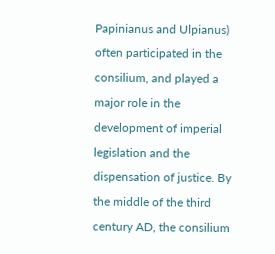Papinianus and Ulpianus) often participated in the consilium, and played a major role in the development of imperial legislation and the dispensation of justice. By the middle of the third century AD, the consilium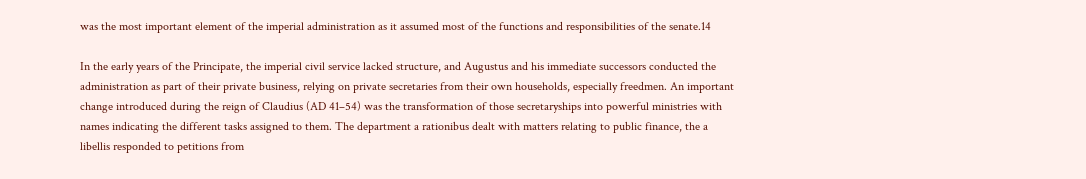was the most important element of the imperial administration as it assumed most of the functions and responsibilities of the senate.14

In the early years of the Principate, the imperial civil service lacked structure, and Augustus and his immediate successors conducted the administration as part of their private business, relying on private secretaries from their own households, especially freedmen. An important change introduced during the reign of Claudius (AD 41–54) was the transformation of those secretaryships into powerful ministries with names indicating the different tasks assigned to them. The department a rationibus dealt with matters relating to public finance, the a libellis responded to petitions from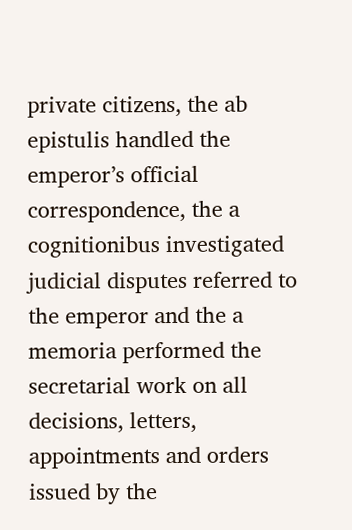private citizens, the ab epistulis handled the emperor’s official correspondence, the a cognitionibus investigated judicial disputes referred to the emperor and the a memoria performed the secretarial work on all decisions, letters, appointments and orders issued by the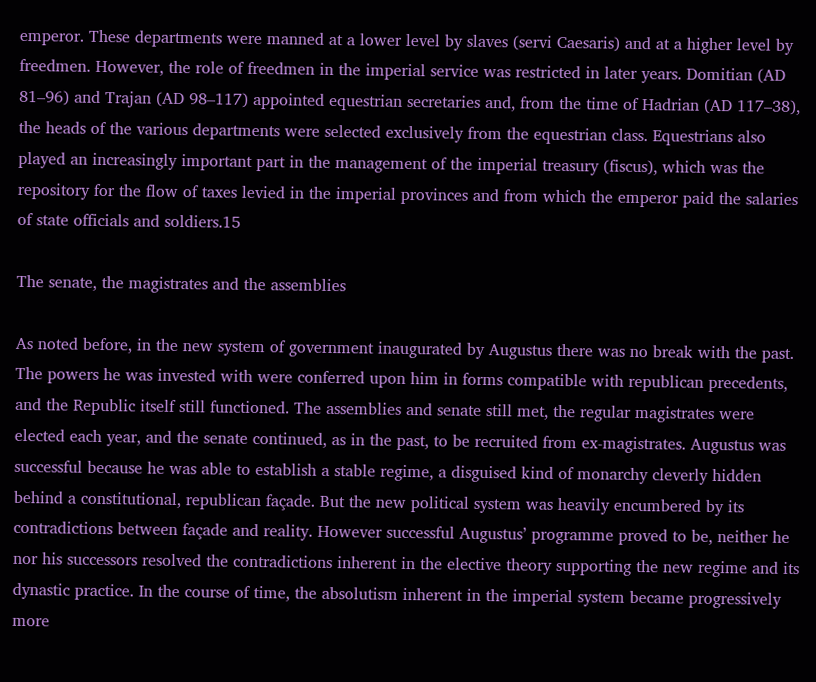emperor. These departments were manned at a lower level by slaves (servi Caesaris) and at a higher level by freedmen. However, the role of freedmen in the imperial service was restricted in later years. Domitian (AD 81–96) and Trajan (AD 98–117) appointed equestrian secretaries and, from the time of Hadrian (AD 117–38), the heads of the various departments were selected exclusively from the equestrian class. Equestrians also played an increasingly important part in the management of the imperial treasury (fiscus), which was the repository for the flow of taxes levied in the imperial provinces and from which the emperor paid the salaries of state officials and soldiers.15

The senate, the magistrates and the assemblies

As noted before, in the new system of government inaugurated by Augustus there was no break with the past. The powers he was invested with were conferred upon him in forms compatible with republican precedents, and the Republic itself still functioned. The assemblies and senate still met, the regular magistrates were elected each year, and the senate continued, as in the past, to be recruited from ex-magistrates. Augustus was successful because he was able to establish a stable regime, a disguised kind of monarchy cleverly hidden behind a constitutional, republican façade. But the new political system was heavily encumbered by its contradictions between façade and reality. However successful Augustus’ programme proved to be, neither he nor his successors resolved the contradictions inherent in the elective theory supporting the new regime and its dynastic practice. In the course of time, the absolutism inherent in the imperial system became progressively more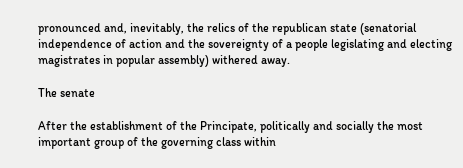pronounced and, inevitably, the relics of the republican state (senatorial independence of action and the sovereignty of a people legislating and electing magistrates in popular assembly) withered away.

The senate

After the establishment of the Principate, politically and socially the most important group of the governing class within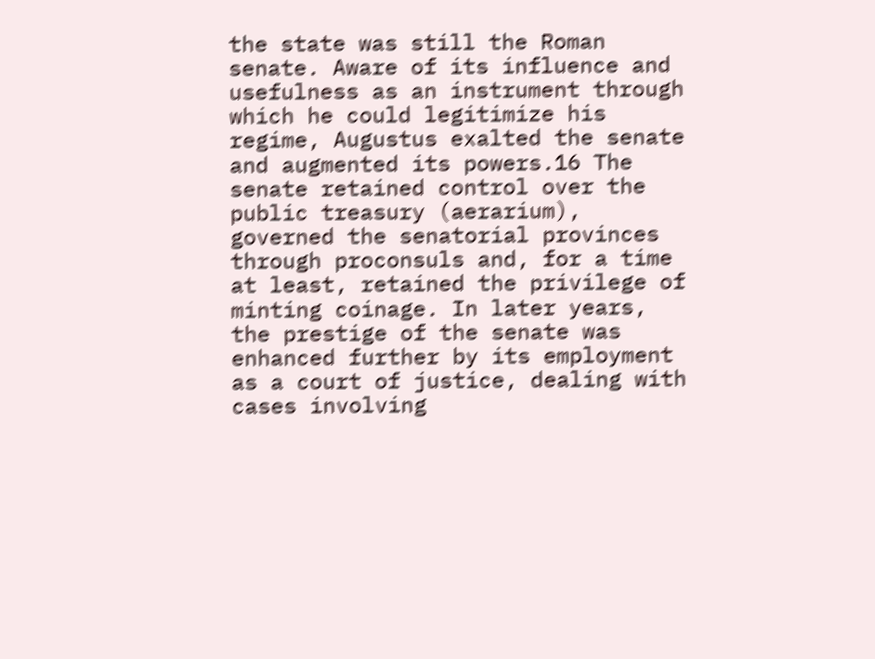the state was still the Roman senate. Aware of its influence and usefulness as an instrument through which he could legitimize his regime, Augustus exalted the senate and augmented its powers.16 The senate retained control over the public treasury (aerarium), governed the senatorial provinces through proconsuls and, for a time at least, retained the privilege of minting coinage. In later years, the prestige of the senate was enhanced further by its employment as a court of justice, dealing with cases involving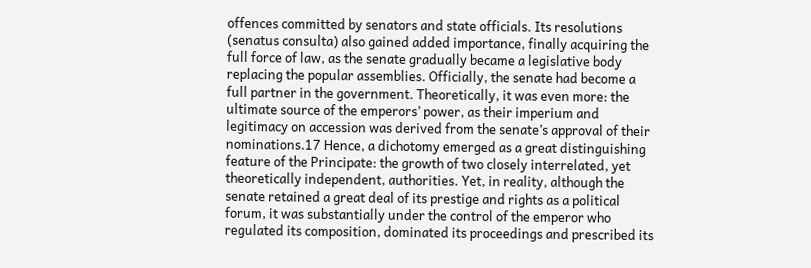offences committed by senators and state officials. Its resolutions (senatus consulta) also gained added importance, finally acquiring the full force of law, as the senate gradually became a legislative body replacing the popular assemblies. Officially, the senate had become a full partner in the government. Theoretically, it was even more: the ultimate source of the emperors’ power, as their imperium and legitimacy on accession was derived from the senate’s approval of their nominations.17 Hence, a dichotomy emerged as a great distinguishing feature of the Principate: the growth of two closely interrelated, yet theoretically independent, authorities. Yet, in reality, although the senate retained a great deal of its prestige and rights as a political forum, it was substantially under the control of the emperor who regulated its composition, dominated its proceedings and prescribed its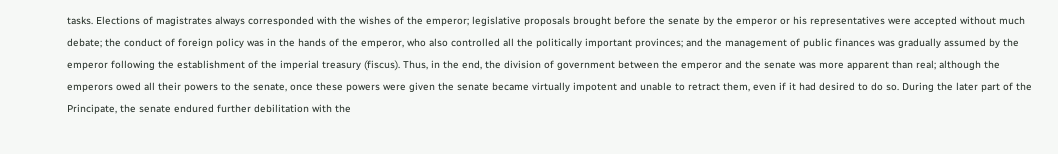tasks. Elections of magistrates always corresponded with the wishes of the emperor; legislative proposals brought before the senate by the emperor or his representatives were accepted without much debate; the conduct of foreign policy was in the hands of the emperor, who also controlled all the politically important provinces; and the management of public finances was gradually assumed by the emperor following the establishment of the imperial treasury (fiscus). Thus, in the end, the division of government between the emperor and the senate was more apparent than real; although the emperors owed all their powers to the senate, once these powers were given the senate became virtually impotent and unable to retract them, even if it had desired to do so. During the later part of the Principate, the senate endured further debilitation with the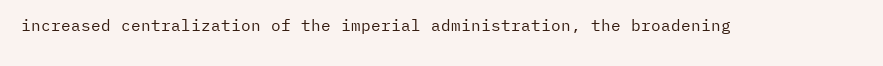increased centralization of the imperial administration, the broadening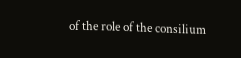of the role of the consilium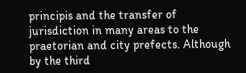principis and the transfer of jurisdiction in many areas to the praetorian and city prefects. Although by the third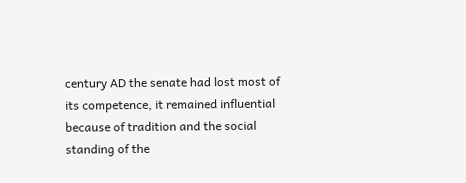century AD the senate had lost most of its competence, it remained influential because of tradition and the social standing of the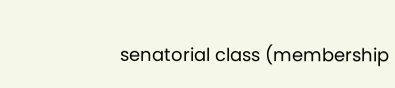senatorial class (membership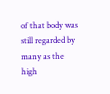of that body was still regarded by many as the high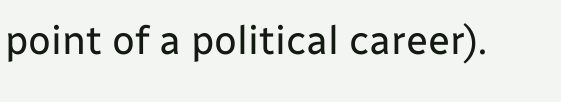point of a political career).